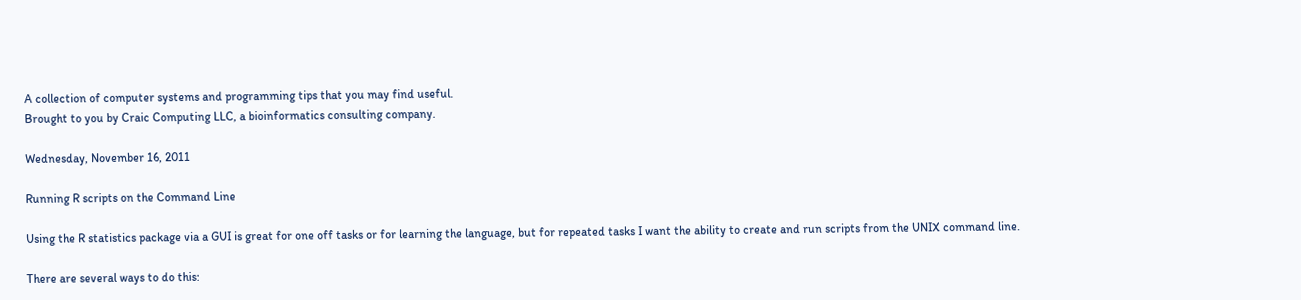A collection of computer systems and programming tips that you may find useful.
Brought to you by Craic Computing LLC, a bioinformatics consulting company.

Wednesday, November 16, 2011

Running R scripts on the Command Line

Using the R statistics package via a GUI is great for one off tasks or for learning the language, but for repeated tasks I want the ability to create and run scripts from the UNIX command line.

There are several ways to do this: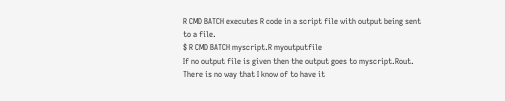R CMD BATCH executes R code in a script file with output being sent to a file.
$ R CMD BATCH myscript.R myoutputfile
If no output file is given then the output goes to myscript.Rout. There is no way that I know of to have it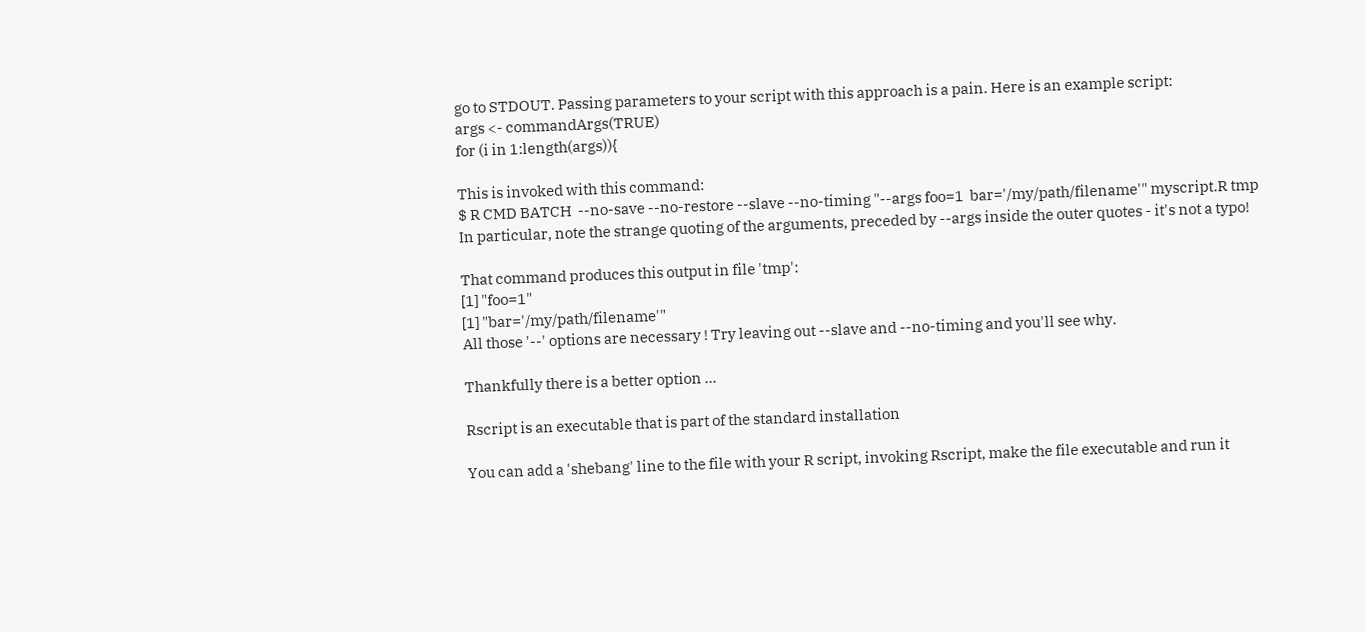go to STDOUT. Passing parameters to your script with this approach is a pain. Here is an example script:
args <- commandArgs(TRUE)
for (i in 1:length(args)){

This is invoked with this command:
$ R CMD BATCH  --no-save --no-restore --slave --no-timing "--args foo=1  bar='/my/path/filename'" myscript.R tmp
In particular, note the strange quoting of the arguments, preceded by --args inside the outer quotes - it's not a typo!

That command produces this output in file 'tmp':
[1] "foo=1"
[1] "bar='/my/path/filename'"
All those '--' options are necessary ! Try leaving out --slave and --no-timing and you'll see why.

Thankfully there is a better option ...

Rscript is an executable that is part of the standard installation

You can add a 'shebang' line to the file with your R script, invoking Rscript, make the file executable and run it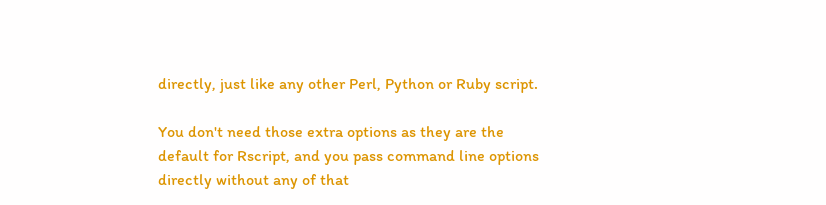directly, just like any other Perl, Python or Ruby script.

You don't need those extra options as they are the default for Rscript, and you pass command line options directly without any of that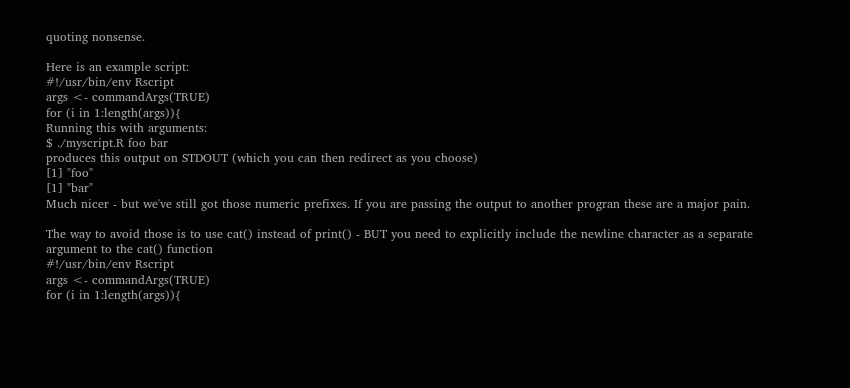quoting nonsense.

Here is an example script:
#!/usr/bin/env Rscript
args <- commandArgs(TRUE)
for (i in 1:length(args)){
Running this with arguments:
$ ./myscript.R foo bar
produces this output on STDOUT (which you can then redirect as you choose)
[1] "foo"
[1] "bar"
Much nicer - but we've still got those numeric prefixes. If you are passing the output to another progran these are a major pain.

The way to avoid those is to use cat() instead of print() - BUT you need to explicitly include the newline character as a separate argument to the cat() function
#!/usr/bin/env Rscript
args <- commandArgs(TRUE)
for (i in 1:length(args)){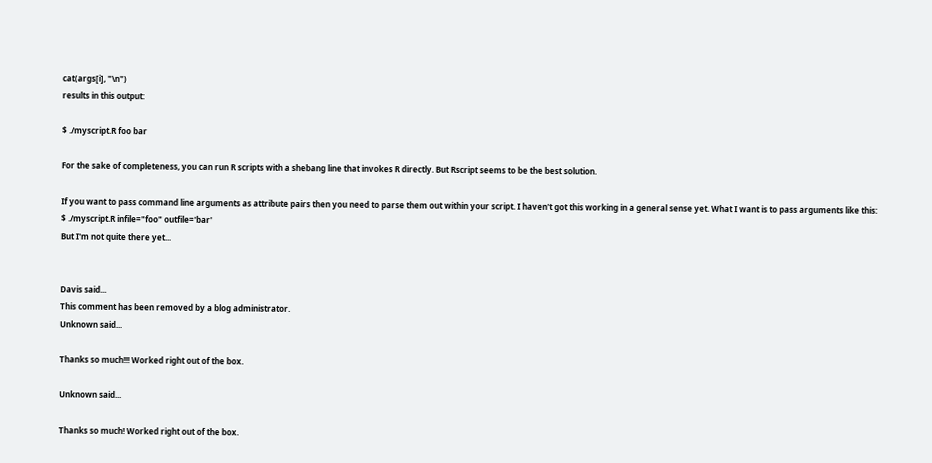cat(args[i], "\n")
results in this output:

$ ./myscript.R foo bar

For the sake of completeness, you can run R scripts with a shebang line that invokes R directly. But Rscript seems to be the best solution.

If you want to pass command line arguments as attribute pairs then you need to parse them out within your script. I haven't got this working in a general sense yet. What I want is to pass arguments like this:
$ ./myscript.R infile="foo" outfile='bar'
But I'm not quite there yet...


Davis said...
This comment has been removed by a blog administrator.
Unknown said...

Thanks so much!!! Worked right out of the box.

Unknown said...

Thanks so much! Worked right out of the box.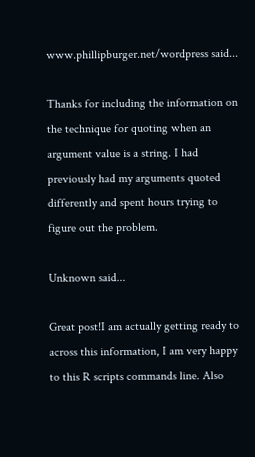www.phillipburger.net/wordpress said...

Thanks for including the information on the technique for quoting when an argument value is a string. I had previously had my arguments quoted differently and spent hours trying to figure out the problem.

Unknown said...

Great post!I am actually getting ready to across this information, I am very happy to this R scripts commands line. Also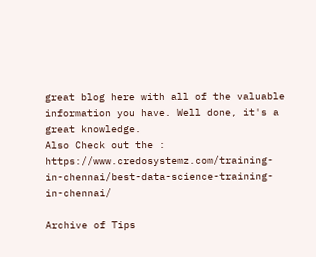great blog here with all of the valuable information you have. Well done, it's a great knowledge.
Also Check out the : https://www.credosystemz.com/training-in-chennai/best-data-science-training-in-chennai/

Archive of Tips